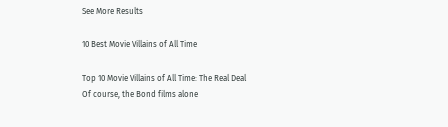See More Results

10 Best Movie Villains of All Time

Top 10 Movie Villains of All Time: The Real Deal
Of course, the Bond films alone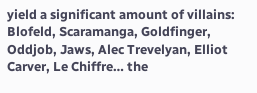yield a significant amount of villains: Blofeld, Scaramanga, Goldfinger, Oddjob, Jaws, Alec Trevelyan, Elliot Carver, Le Chiffre… the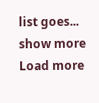list goes... show more
Load more